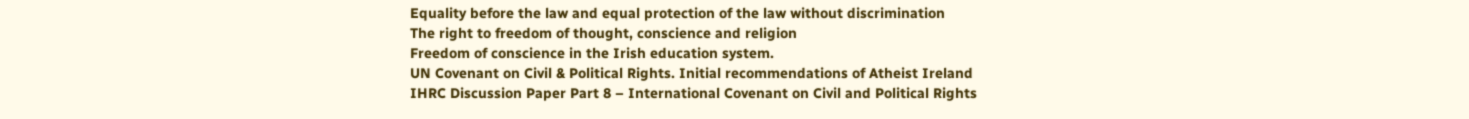Equality before the law and equal protection of the law without discrimination
The right to freedom of thought, conscience and religion
Freedom of conscience in the Irish education system.
UN Covenant on Civil & Political Rights. Initial recommendations of Atheist Ireland
IHRC Discussion Paper Part 8 – International Covenant on Civil and Political Rights